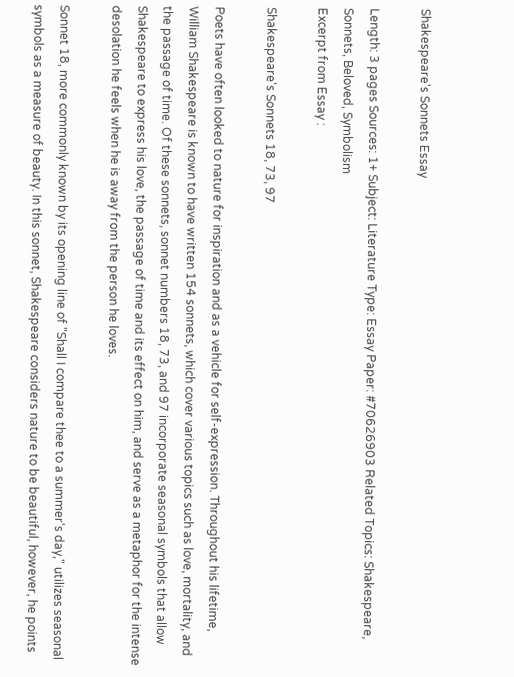Shakespeare's Sonnets Essay

Length: 3 pages Sources: 1+ Subject: Literature Type: Essay Paper: #70626903 Related Topics: Shakespeare, Sonnets, Beloved, Symbolism
Excerpt from Essay :

Shakespeare's Sonnets 18, 73, 97

Poets have often looked to nature for inspiration and as a vehicle for self-expression. Throughout his lifetime, William Shakespeare is known to have written 154 sonnets, which cover various topics such as love, mortality, and the passage of time. Of these sonnets, sonnet numbers 18, 73, and 97 incorporate seasonal symbols that allow Shakespeare to express his love, the passage of time and its effect on him, and serve as a metaphor for the intense desolation he feels when he is away from the person he loves.

Sonnet 18, more commonly known by its opening line of "Shall I compare thee to a summer's day," utilizes seasonal symbols as a measure of beauty. In this sonnet, Shakespeare considers nature to be beautiful, however, he points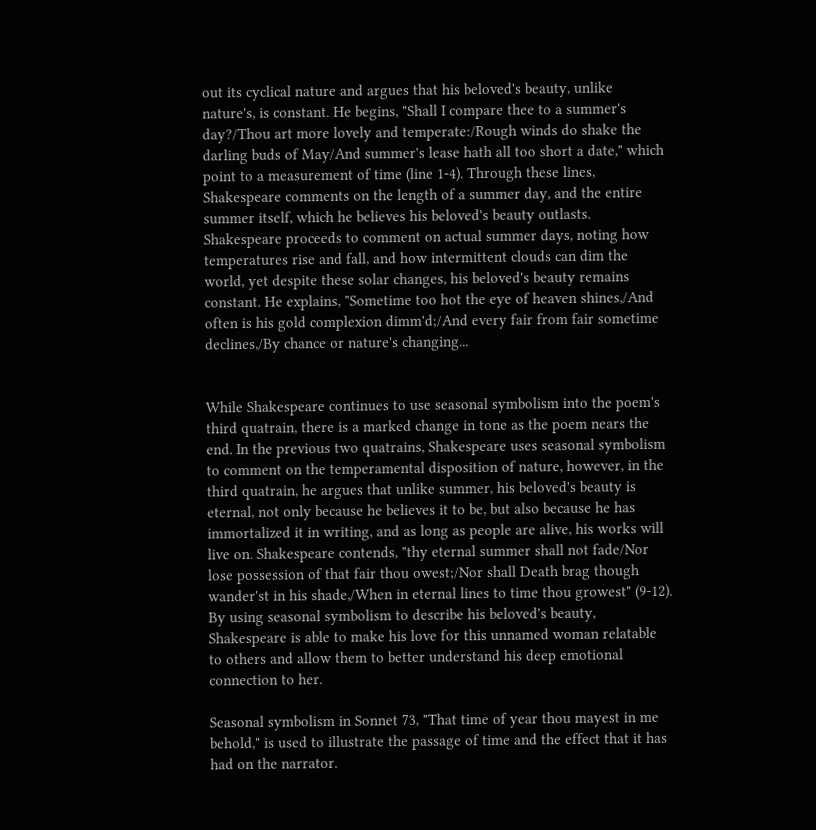out its cyclical nature and argues that his beloved's beauty, unlike nature's, is constant. He begins, "Shall I compare thee to a summer's day?/Thou art more lovely and temperate:/Rough winds do shake the darling buds of May/And summer's lease hath all too short a date," which point to a measurement of time (line 1-4). Through these lines, Shakespeare comments on the length of a summer day, and the entire summer itself, which he believes his beloved's beauty outlasts. Shakespeare proceeds to comment on actual summer days, noting how temperatures rise and fall, and how intermittent clouds can dim the world, yet despite these solar changes, his beloved's beauty remains constant. He explains, "Sometime too hot the eye of heaven shines,/And often is his gold complexion dimm'd;/And every fair from fair sometime declines,/By chance or nature's changing...


While Shakespeare continues to use seasonal symbolism into the poem's third quatrain, there is a marked change in tone as the poem nears the end. In the previous two quatrains, Shakespeare uses seasonal symbolism to comment on the temperamental disposition of nature, however, in the third quatrain, he argues that unlike summer, his beloved's beauty is eternal, not only because he believes it to be, but also because he has immortalized it in writing, and as long as people are alive, his works will live on. Shakespeare contends, "thy eternal summer shall not fade/Nor lose possession of that fair thou owest;/Nor shall Death brag though wander'st in his shade,/When in eternal lines to time thou growest" (9-12). By using seasonal symbolism to describe his beloved's beauty, Shakespeare is able to make his love for this unnamed woman relatable to others and allow them to better understand his deep emotional connection to her.

Seasonal symbolism in Sonnet 73, "That time of year thou mayest in me behold," is used to illustrate the passage of time and the effect that it has had on the narrator.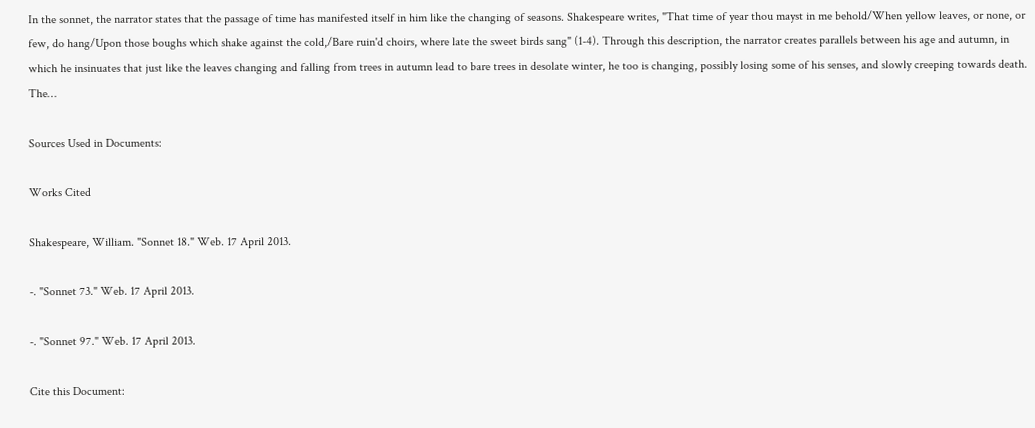In the sonnet, the narrator states that the passage of time has manifested itself in him like the changing of seasons. Shakespeare writes, "That time of year thou mayst in me behold/When yellow leaves, or none, or few, do hang/Upon those boughs which shake against the cold,/Bare ruin'd choirs, where late the sweet birds sang" (1-4). Through this description, the narrator creates parallels between his age and autumn, in which he insinuates that just like the leaves changing and falling from trees in autumn lead to bare trees in desolate winter, he too is changing, possibly losing some of his senses, and slowly creeping towards death. The…

Sources Used in Documents:

Works Cited

Shakespeare, William. "Sonnet 18." Web. 17 April 2013.

-. "Sonnet 73." Web. 17 April 2013.

-. "Sonnet 97." Web. 17 April 2013.

Cite this Document: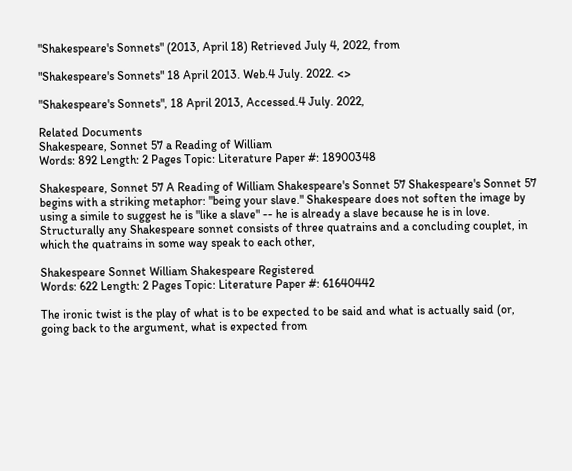"Shakespeare's Sonnets" (2013, April 18) Retrieved July 4, 2022, from

"Shakespeare's Sonnets" 18 April 2013. Web.4 July. 2022. <>

"Shakespeare's Sonnets", 18 April 2013, Accessed.4 July. 2022,

Related Documents
Shakespeare, Sonnet 57 a Reading of William
Words: 892 Length: 2 Pages Topic: Literature Paper #: 18900348

Shakespeare, Sonnet 57 A Reading of William Shakespeare's Sonnet 57 Shakespeare's Sonnet 57 begins with a striking metaphor: "being your slave." Shakespeare does not soften the image by using a simile to suggest he is "like a slave" -- he is already a slave because he is in love. Structurally any Shakespeare sonnet consists of three quatrains and a concluding couplet, in which the quatrains in some way speak to each other,

Shakespeare Sonnet William Shakespeare Registered
Words: 622 Length: 2 Pages Topic: Literature Paper #: 61640442

The ironic twist is the play of what is to be expected to be said and what is actually said (or, going back to the argument, what is expected from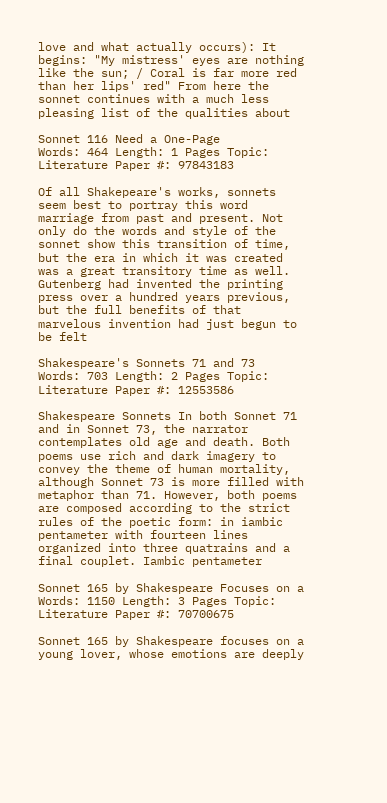love and what actually occurs): It begins: "My mistress' eyes are nothing like the sun; / Coral is far more red than her lips' red" From here the sonnet continues with a much less pleasing list of the qualities about

Sonnet 116 Need a One-Page
Words: 464 Length: 1 Pages Topic: Literature Paper #: 97843183

Of all Shakepeare's works, sonnets seem best to portray this word marriage from past and present. Not only do the words and style of the sonnet show this transition of time, but the era in which it was created was a great transitory time as well. Gutenberg had invented the printing press over a hundred years previous, but the full benefits of that marvelous invention had just begun to be felt

Shakespeare's Sonnets 71 and 73
Words: 703 Length: 2 Pages Topic: Literature Paper #: 12553586

Shakespeare Sonnets In both Sonnet 71 and in Sonnet 73, the narrator contemplates old age and death. Both poems use rich and dark imagery to convey the theme of human mortality, although Sonnet 73 is more filled with metaphor than 71. However, both poems are composed according to the strict rules of the poetic form: in iambic pentameter with fourteen lines organized into three quatrains and a final couplet. Iambic pentameter

Sonnet 165 by Shakespeare Focuses on a
Words: 1150 Length: 3 Pages Topic: Literature Paper #: 70700675

Sonnet 165 by Shakespeare focuses on a young lover, whose emotions are deeply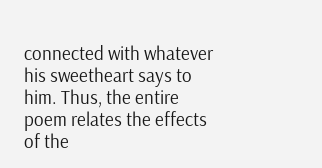connected with whatever his sweetheart says to him. Thus, the entire poem relates the effects of the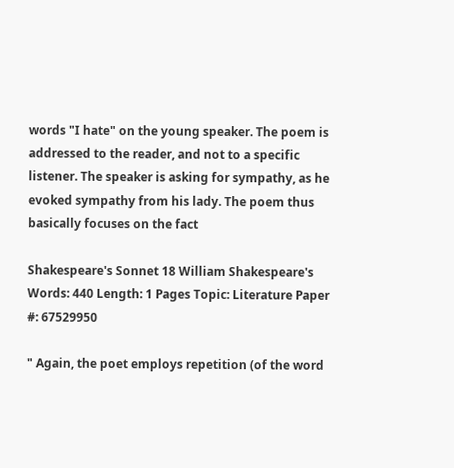words "I hate" on the young speaker. The poem is addressed to the reader, and not to a specific listener. The speaker is asking for sympathy, as he evoked sympathy from his lady. The poem thus basically focuses on the fact

Shakespeare's Sonnet 18 William Shakespeare's
Words: 440 Length: 1 Pages Topic: Literature Paper #: 67529950

" Again, the poet employs repetition (of the word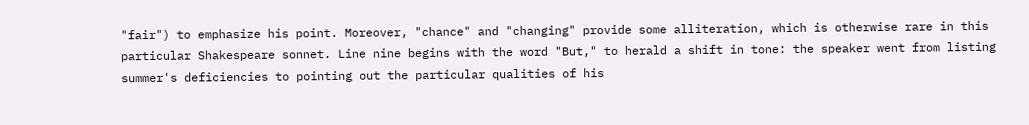"fair") to emphasize his point. Moreover, "chance" and "changing" provide some alliteration, which is otherwise rare in this particular Shakespeare sonnet. Line nine begins with the word "But," to herald a shift in tone: the speaker went from listing summer's deficiencies to pointing out the particular qualities of his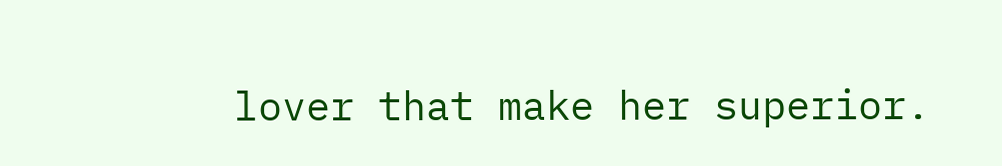lover that make her superior.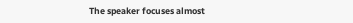The speaker focuses almost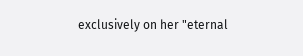exclusively on her "eternal